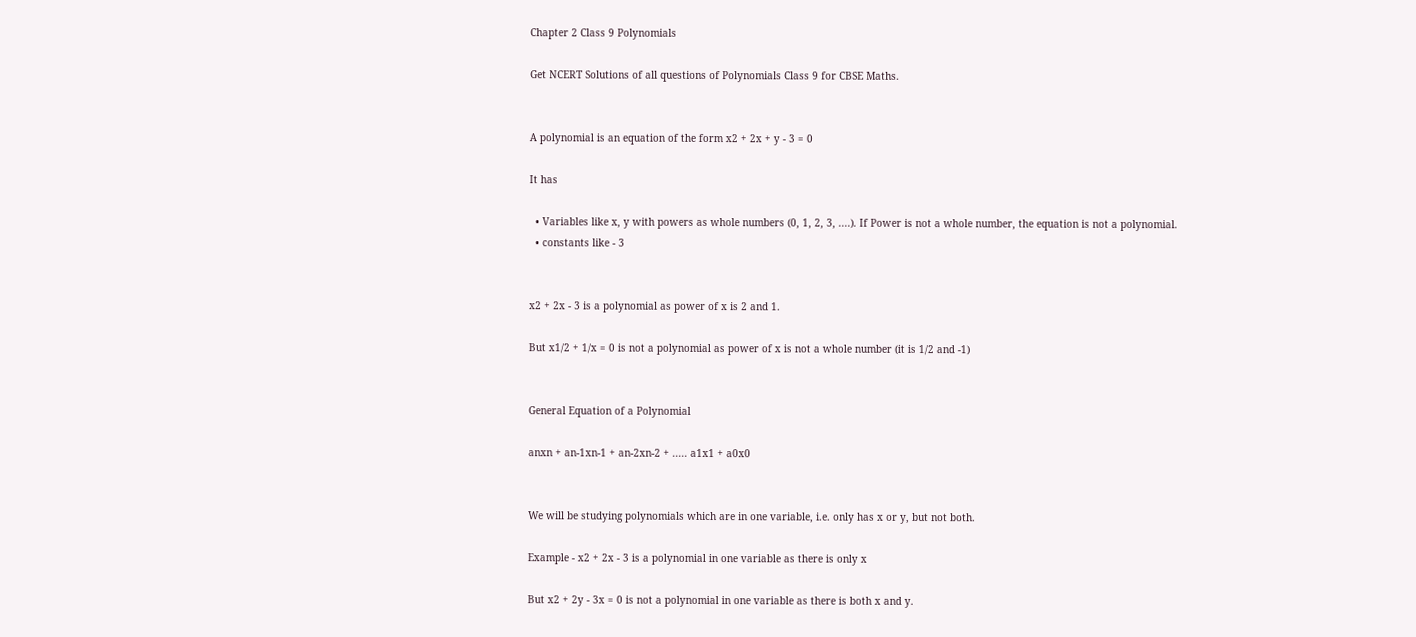Chapter 2 Class 9 Polynomials

Get NCERT Solutions of all questions of Polynomials Class 9 for CBSE Maths.


A polynomial is an equation of the form x2 + 2x + y - 3 = 0

It has

  • Variables like x, y with powers as whole numbers (0, 1, 2, 3, ....). If Power is not a whole number, the equation is not a polynomial.
  • constants like - 3


x2 + 2x - 3 is a polynomial as power of x is 2 and 1.

But x1/2 + 1/x = 0 is not a polynomial as power of x is not a whole number (it is 1/2 and -1)


General Equation of a Polynomial

anxn + an-1xn-1 + an-2xn-2 + ..... a1x1 + a0x0


We will be studying polynomials which are in one variable, i.e. only has x or y, but not both.

Example - x2 + 2x - 3 is a polynomial in one variable as there is only x

But x2 + 2y - 3x = 0 is not a polynomial in one variable as there is both x and y.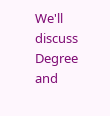We'll discuss Degree and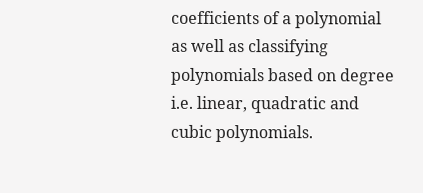coefficients of a polynomial as well as classifying polynomials based on degree i.e. linear, quadratic and cubic polynomials.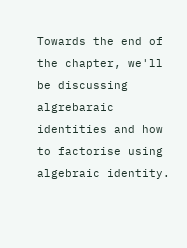Towards the end of the chapter, we'll be discussing algrebaraic identities and how to factorise using algebraic identity.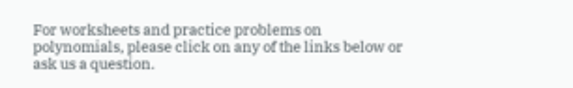For worksheets and practice problems on polynomials, please click on any of the links below or ask us a question.